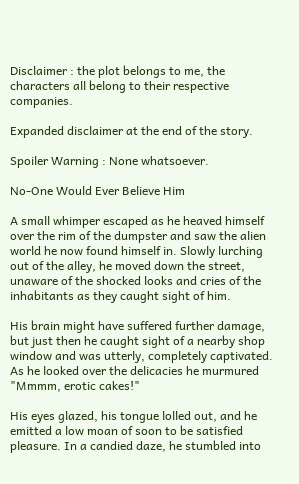Disclaimer : the plot belongs to me, the characters all belong to their respective companies.

Expanded disclaimer at the end of the story.

Spoiler Warning : None whatsoever.

No-One Would Ever Believe Him

A small whimper escaped as he heaved himself over the rim of the dumpster and saw the alien world he now found himself in. Slowly lurching out of the alley, he moved down the street, unaware of the shocked looks and cries of the inhabitants as they caught sight of him.

His brain might have suffered further damage, but just then he caught sight of a nearby shop window and was utterly, completely captivated. As he looked over the delicacies he murmured "Mmmm, erotic cakes!"

His eyes glazed, his tongue lolled out, and he emitted a low moan of soon to be satisfied pleasure. In a candied daze, he stumbled into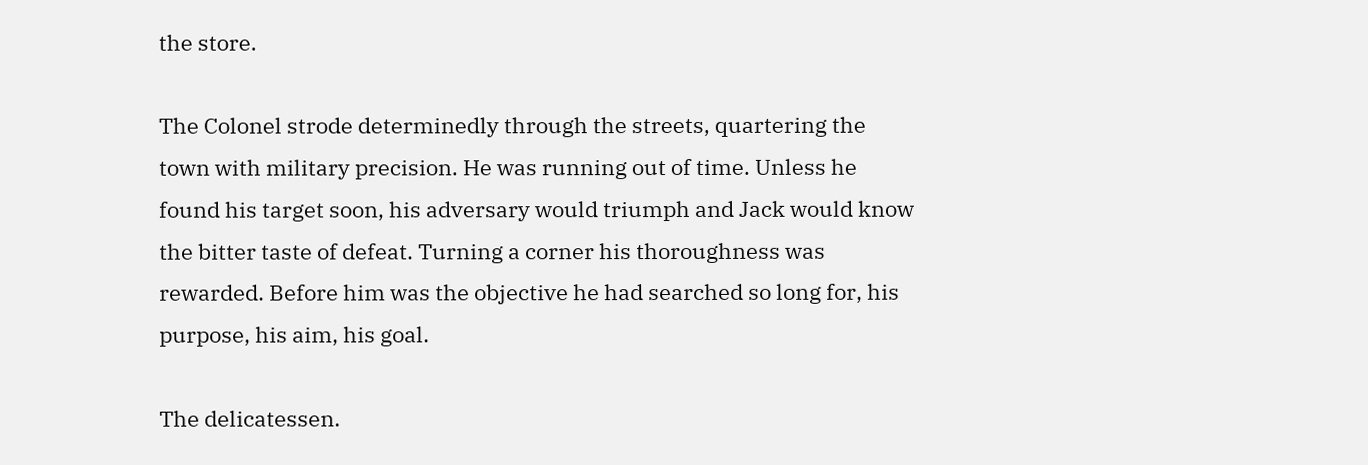the store.

The Colonel strode determinedly through the streets, quartering the town with military precision. He was running out of time. Unless he found his target soon, his adversary would triumph and Jack would know the bitter taste of defeat. Turning a corner his thoroughness was rewarded. Before him was the objective he had searched so long for, his purpose, his aim, his goal.

The delicatessen.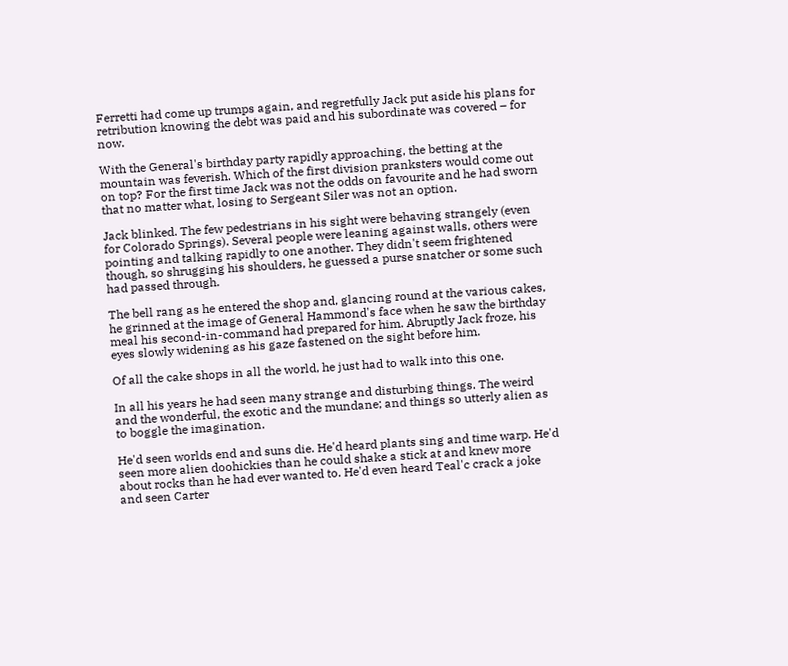Ferretti had come up trumps again, and regretfully Jack put aside his plans for retribution knowing the debt was paid and his subordinate was covered – for now.

With the General's birthday party rapidly approaching, the betting at the mountain was feverish. Which of the first division pranksters would come out on top? For the first time Jack was not the odds on favourite and he had sworn that no matter what, losing to Sergeant Siler was not an option.

Jack blinked. The few pedestrians in his sight were behaving strangely (even for Colorado Springs). Several people were leaning against walls, others were pointing and talking rapidly to one another. They didn't seem frightened though, so shrugging his shoulders, he guessed a purse snatcher or some such had passed through.

The bell rang as he entered the shop and, glancing round at the various cakes, he grinned at the image of General Hammond's face when he saw the birthday meal his second-in-command had prepared for him. Abruptly Jack froze, his eyes slowly widening as his gaze fastened on the sight before him.

Of all the cake shops in all the world, he just had to walk into this one.

In all his years he had seen many strange and disturbing things. The weird and the wonderful, the exotic and the mundane; and things so utterly alien as to boggle the imagination.

He'd seen worlds end and suns die. He'd heard plants sing and time warp. He'd seen more alien doohickies than he could shake a stick at and knew more about rocks than he had ever wanted to. He'd even heard Teal'c crack a joke and seen Carter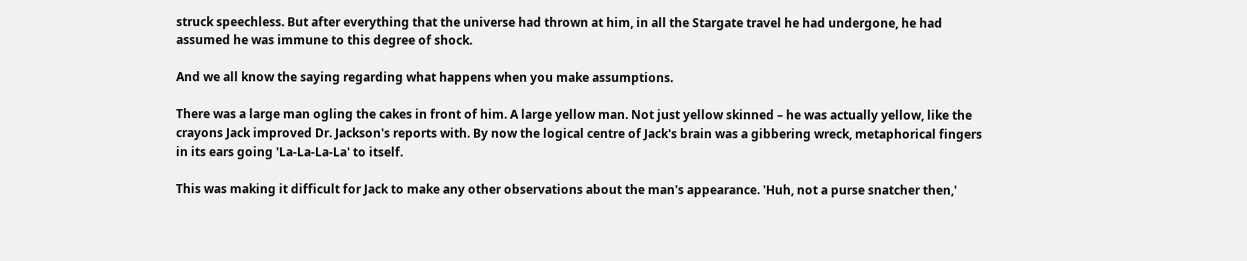struck speechless. But after everything that the universe had thrown at him, in all the Stargate travel he had undergone, he had assumed he was immune to this degree of shock.

And we all know the saying regarding what happens when you make assumptions.

There was a large man ogling the cakes in front of him. A large yellow man. Not just yellow skinned – he was actually yellow, like the crayons Jack improved Dr. Jackson's reports with. By now the logical centre of Jack's brain was a gibbering wreck, metaphorical fingers in its ears going 'La-La-La-La' to itself.

This was making it difficult for Jack to make any other observations about the man's appearance. 'Huh, not a purse snatcher then,'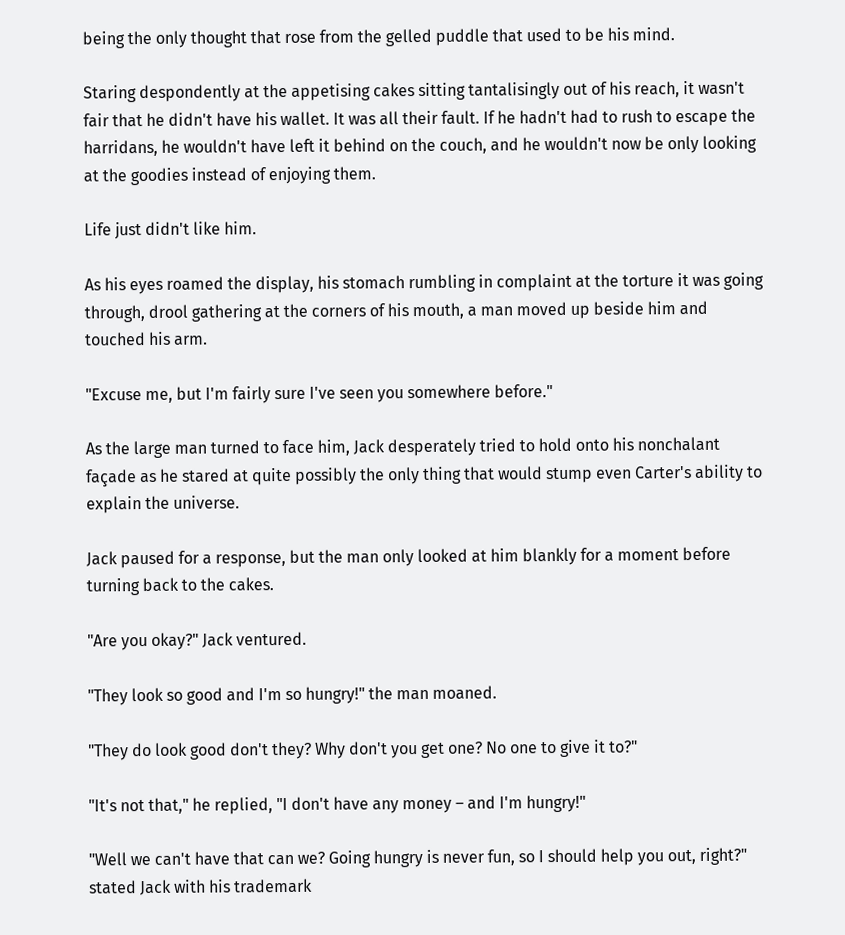being the only thought that rose from the gelled puddle that used to be his mind.

Staring despondently at the appetising cakes sitting tantalisingly out of his reach, it wasn't fair that he didn't have his wallet. It was all their fault. If he hadn't had to rush to escape the harridans, he wouldn't have left it behind on the couch, and he wouldn't now be only looking at the goodies instead of enjoying them.

Life just didn't like him.

As his eyes roamed the display, his stomach rumbling in complaint at the torture it was going through, drool gathering at the corners of his mouth, a man moved up beside him and touched his arm.

"Excuse me, but I'm fairly sure I've seen you somewhere before."

As the large man turned to face him, Jack desperately tried to hold onto his nonchalant façade as he stared at quite possibly the only thing that would stump even Carter's ability to explain the universe.

Jack paused for a response, but the man only looked at him blankly for a moment before turning back to the cakes.

"Are you okay?" Jack ventured.

"They look so good and I'm so hungry!" the man moaned.

"They do look good don't they? Why don't you get one? No one to give it to?"

"It's not that," he replied, "I don't have any money – and I'm hungry!"

"Well we can't have that can we? Going hungry is never fun, so I should help you out, right?" stated Jack with his trademark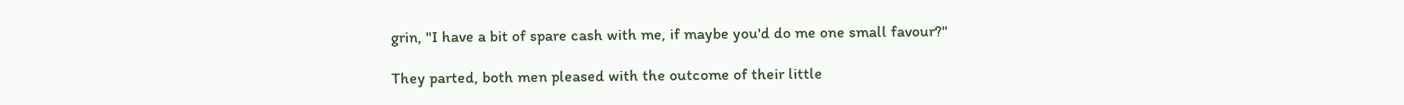grin, "I have a bit of spare cash with me, if maybe you'd do me one small favour?"

They parted, both men pleased with the outcome of their little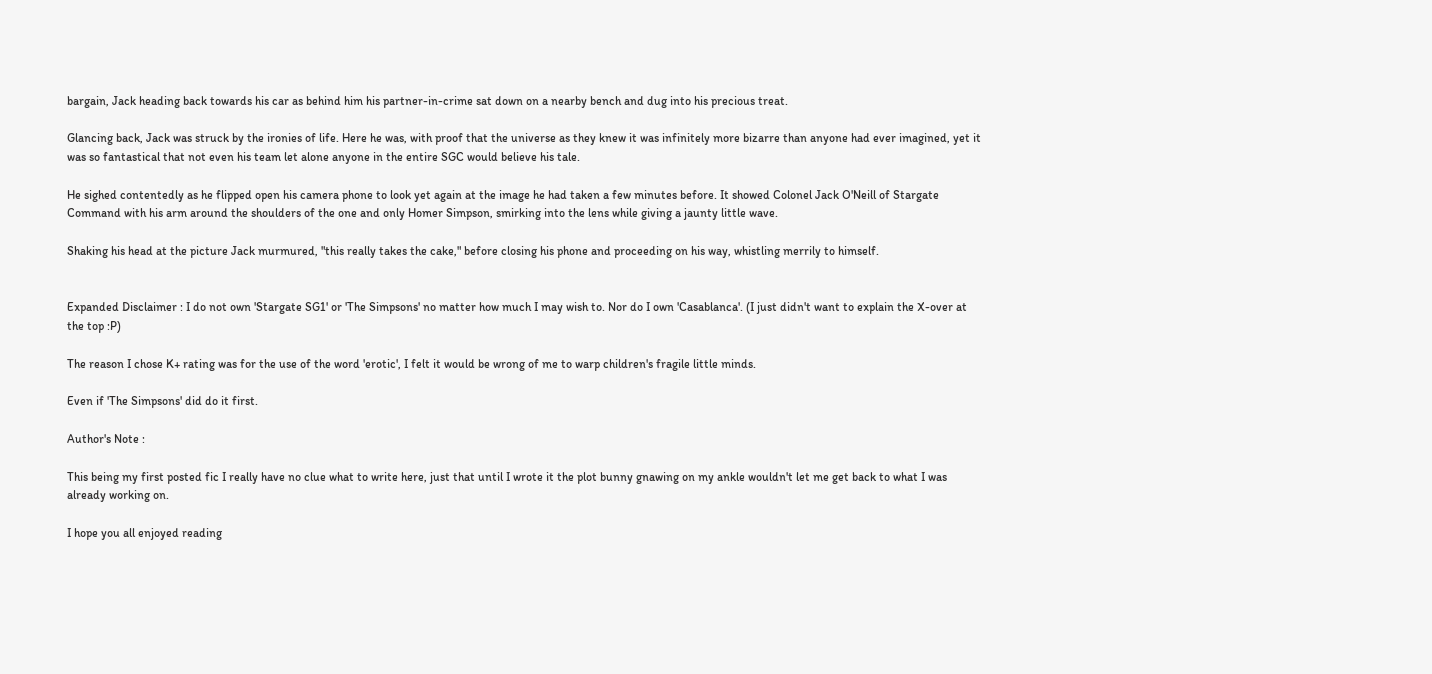bargain, Jack heading back towards his car as behind him his partner-in-crime sat down on a nearby bench and dug into his precious treat.

Glancing back, Jack was struck by the ironies of life. Here he was, with proof that the universe as they knew it was infinitely more bizarre than anyone had ever imagined, yet it was so fantastical that not even his team let alone anyone in the entire SGC would believe his tale.

He sighed contentedly as he flipped open his camera phone to look yet again at the image he had taken a few minutes before. It showed Colonel Jack O'Neill of Stargate Command with his arm around the shoulders of the one and only Homer Simpson, smirking into the lens while giving a jaunty little wave.

Shaking his head at the picture Jack murmured, "this really takes the cake," before closing his phone and proceeding on his way, whistling merrily to himself.


Expanded Disclaimer : I do not own 'Stargate SG1' or 'The Simpsons' no matter how much I may wish to. Nor do I own 'Casablanca'. (I just didn't want to explain the X-over at the top :P)

The reason I chose K+ rating was for the use of the word 'erotic', I felt it would be wrong of me to warp children's fragile little minds.

Even if 'The Simpsons' did do it first.

Author's Note :

This being my first posted fic I really have no clue what to write here, just that until I wrote it the plot bunny gnawing on my ankle wouldn't let me get back to what I was already working on.

I hope you all enjoyed reading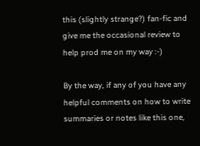this (slightly strange?) fan-fic and give me the occasional review to help prod me on my way :-)

By the way, if any of you have any helpful comments on how to write summaries or notes like this one,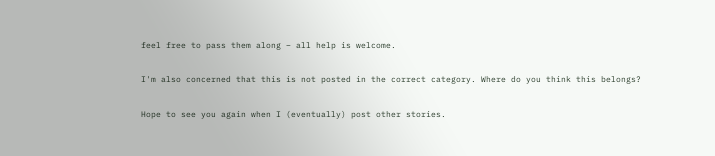feel free to pass them along – all help is welcome.

I'm also concerned that this is not posted in the correct category. Where do you think this belongs?

Hope to see you again when I (eventually) post other stories.